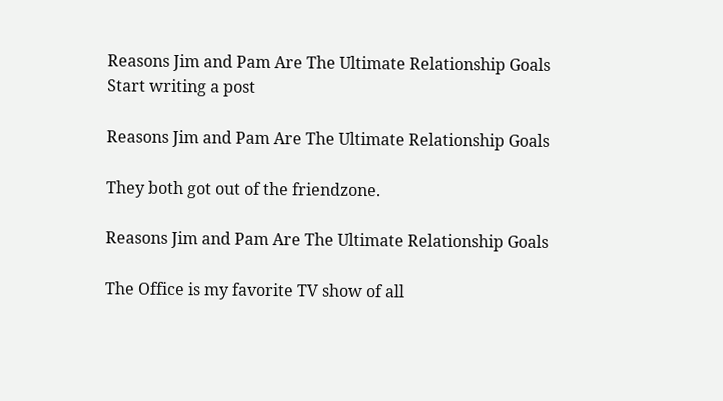Reasons Jim and Pam Are The Ultimate Relationship Goals
Start writing a post

Reasons Jim and Pam Are The Ultimate Relationship Goals

They both got out of the friendzone.

Reasons Jim and Pam Are The Ultimate Relationship Goals

The Office is my favorite TV show of all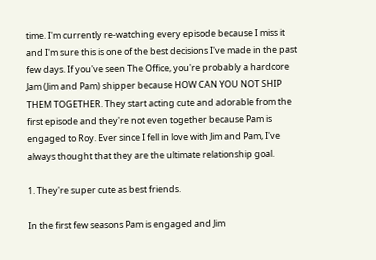time. I'm currently re-watching every episode because I miss it and I'm sure this is one of the best decisions I've made in the past few days. If you've seen The Office, you're probably a hardcore Jam (Jim and Pam) shipper because HOW CAN YOU NOT SHIP THEM TOGETHER. They start acting cute and adorable from the first episode and they're not even together because Pam is engaged to Roy. Ever since I fell in love with Jim and Pam, I've always thought that they are the ultimate relationship goal.

1. They're super cute as best friends.

In the first few seasons Pam is engaged and Jim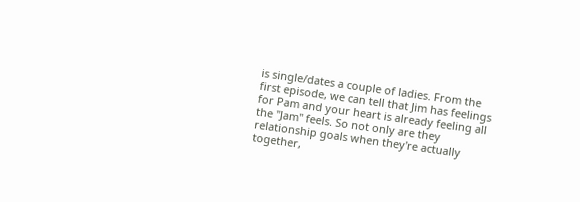is single/dates a couple of ladies. From the first episode, we can tell that Jim has feelings for Pam and your heart is already feeling all the "Jam" feels. So not only are they relationship goals when they're actually together,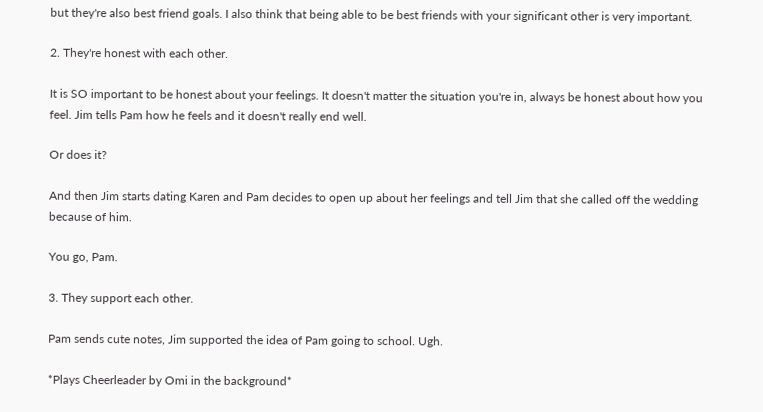but they're also best friend goals. I also think that being able to be best friends with your significant other is very important.

2. They're honest with each other.

It is SO important to be honest about your feelings. It doesn't matter the situation you're in, always be honest about how you feel. Jim tells Pam how he feels and it doesn't really end well.

Or does it?

And then Jim starts dating Karen and Pam decides to open up about her feelings and tell Jim that she called off the wedding because of him.

You go, Pam.

3. They support each other.

Pam sends cute notes, Jim supported the idea of Pam going to school. Ugh.

*Plays Cheerleader by Omi in the background*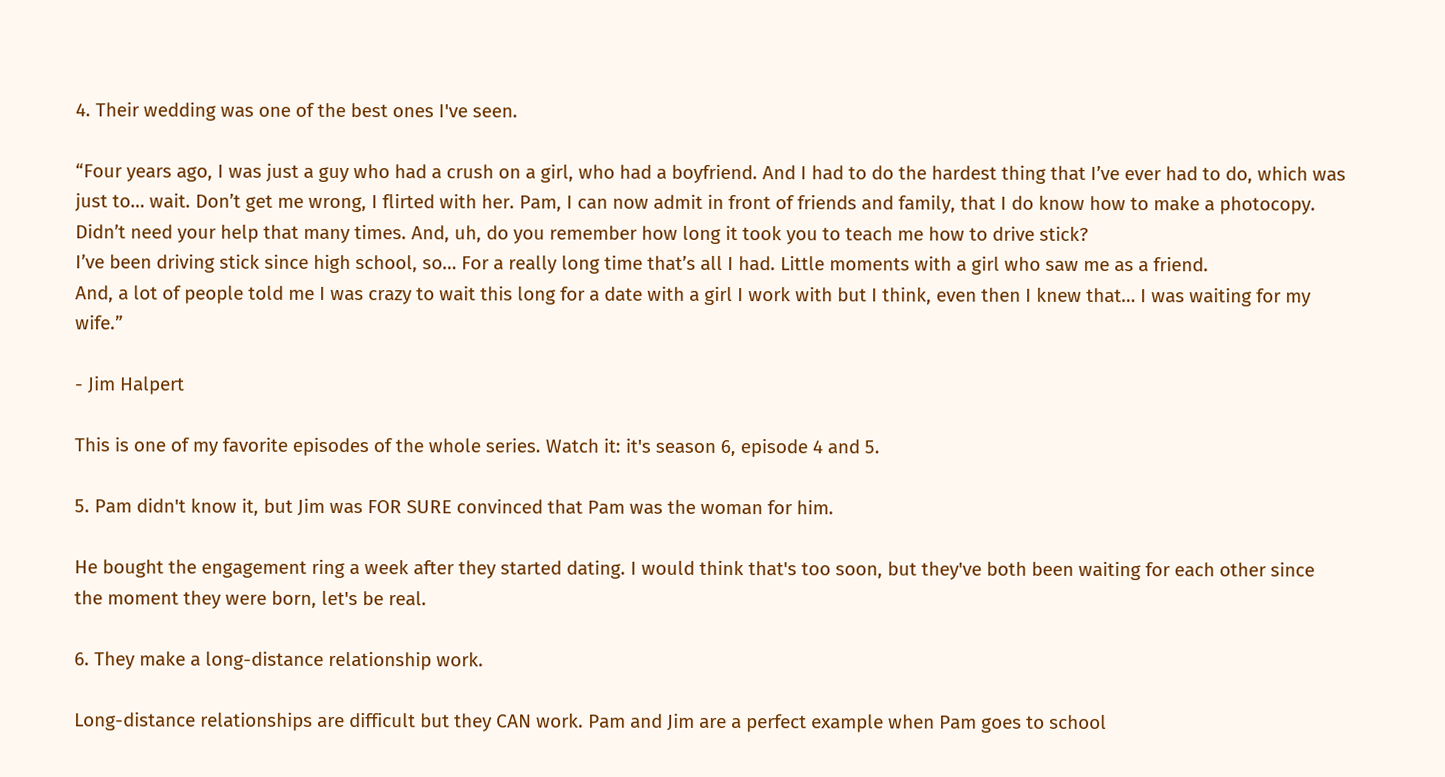4. Their wedding was one of the best ones I've seen.

“Four years ago, I was just a guy who had a crush on a girl, who had a boyfriend. And I had to do the hardest thing that I’ve ever had to do, which was just to… wait. Don’t get me wrong, I flirted with her. Pam, I can now admit in front of friends and family, that I do know how to make a photocopy. Didn’t need your help that many times. And, uh, do you remember how long it took you to teach me how to drive stick?
I’ve been driving stick since high school, so… For a really long time that’s all I had. Little moments with a girl who saw me as a friend.
And, a lot of people told me I was crazy to wait this long for a date with a girl I work with but I think, even then I knew that… I was waiting for my wife.”

- Jim Halpert

This is one of my favorite episodes of the whole series. Watch it: it's season 6, episode 4 and 5.

5. Pam didn't know it, but Jim was FOR SURE convinced that Pam was the woman for him.

He bought the engagement ring a week after they started dating. I would think that's too soon, but they've both been waiting for each other since the moment they were born, let's be real.

6. They make a long-distance relationship work.

Long-distance relationships are difficult but they CAN work. Pam and Jim are a perfect example when Pam goes to school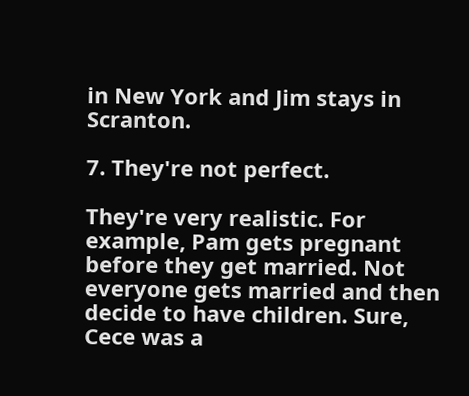in New York and Jim stays in Scranton.

7. They're not perfect.

They're very realistic. For example, Pam gets pregnant before they get married. Not everyone gets married and then decide to have children. Sure, Cece was a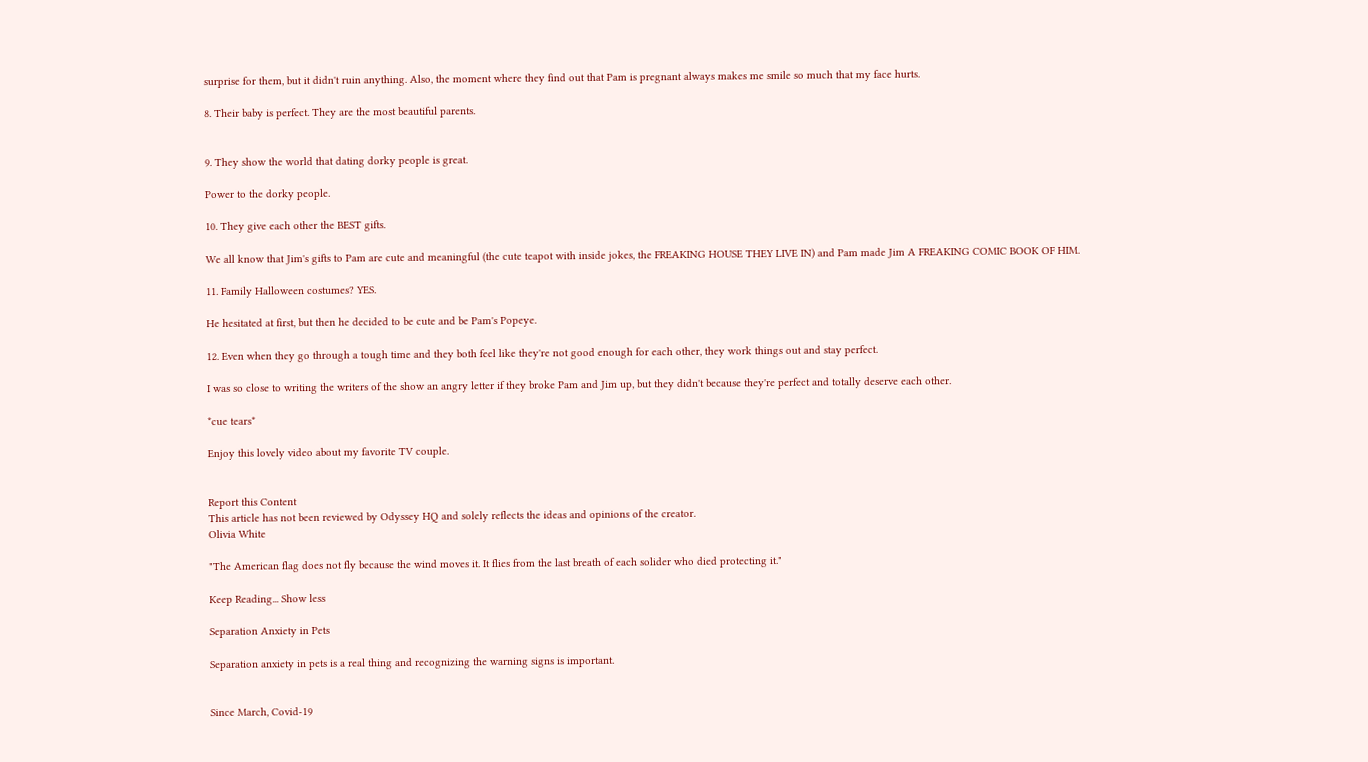surprise for them, but it didn't ruin anything. Also, the moment where they find out that Pam is pregnant always makes me smile so much that my face hurts.

8. Their baby is perfect. They are the most beautiful parents.


9. They show the world that dating dorky people is great.

Power to the dorky people.

10. They give each other the BEST gifts.

We all know that Jim's gifts to Pam are cute and meaningful (the cute teapot with inside jokes, the FREAKING HOUSE THEY LIVE IN) and Pam made Jim A FREAKING COMIC BOOK OF HIM.

11. Family Halloween costumes? YES.

He hesitated at first, but then he decided to be cute and be Pam's Popeye.

12. Even when they go through a tough time and they both feel like they're not good enough for each other, they work things out and stay perfect.

I was so close to writing the writers of the show an angry letter if they broke Pam and Jim up, but they didn't because they're perfect and totally deserve each other.

*cue tears*

Enjoy this lovely video about my favorite TV couple.


Report this Content
This article has not been reviewed by Odyssey HQ and solely reflects the ideas and opinions of the creator.
Olivia White

"The American flag does not fly because the wind moves it. It flies from the last breath of each solider who died protecting it."

Keep Reading... Show less

Separation Anxiety in Pets

Separation anxiety in pets is a real thing and recognizing the warning signs is important.


Since March, Covid-19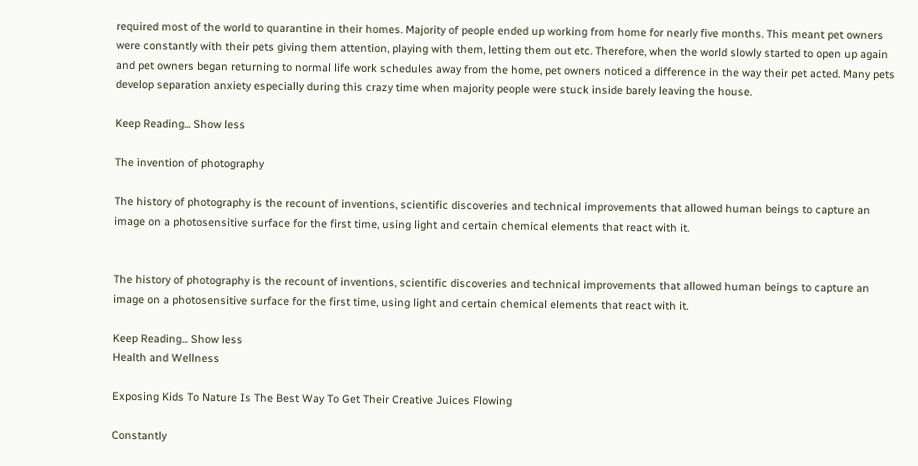required most of the world to quarantine in their homes. Majority of people ended up working from home for nearly five months. This meant pet owners were constantly with their pets giving them attention, playing with them, letting them out etc. Therefore, when the world slowly started to open up again and pet owners began returning to normal life work schedules away from the home, pet owners noticed a difference in the way their pet acted. Many pets develop separation anxiety especially during this crazy time when majority people were stuck inside barely leaving the house.

Keep Reading... Show less

The invention of photography

The history of photography is the recount of inventions, scientific discoveries and technical improvements that allowed human beings to capture an image on a photosensitive surface for the first time, using light and certain chemical elements that react with it.


The history of photography is the recount of inventions, scientific discoveries and technical improvements that allowed human beings to capture an image on a photosensitive surface for the first time, using light and certain chemical elements that react with it.

Keep Reading... Show less
Health and Wellness

Exposing Kids To Nature Is The Best Way To Get Their Creative Juices Flowing

Constantly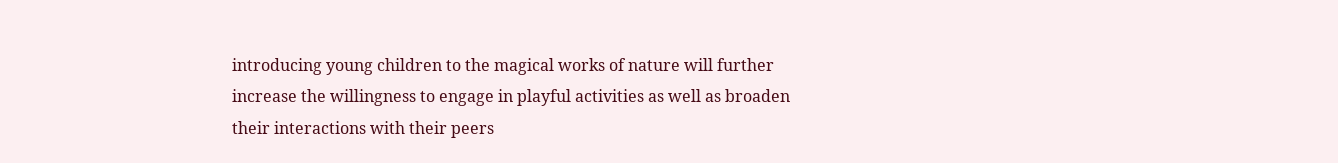introducing young children to the magical works of nature will further increase the willingness to engage in playful activities as well as broaden their interactions with their peers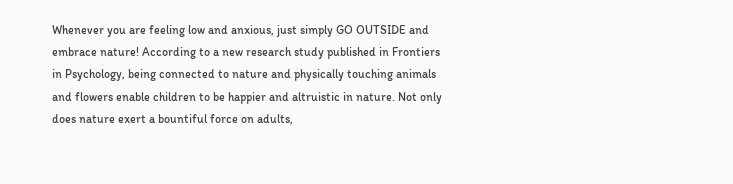Whenever you are feeling low and anxious, just simply GO OUTSIDE and embrace nature! According to a new research study published in Frontiers in Psychology, being connected to nature and physically touching animals and flowers enable children to be happier and altruistic in nature. Not only does nature exert a bountiful force on adults,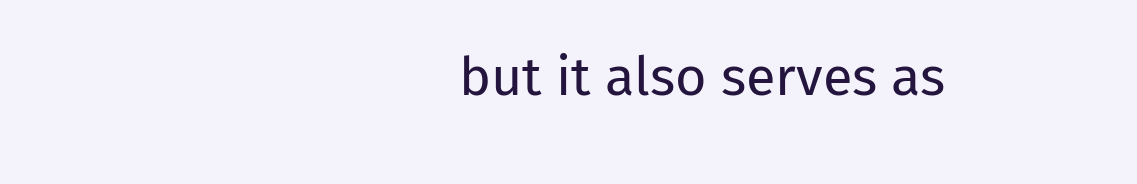but it also serves as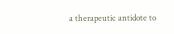a therapeutic antidote to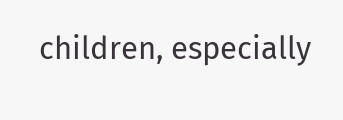children, especially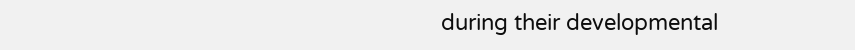during their developmental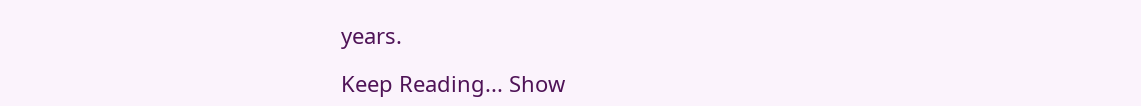years.

Keep Reading... Show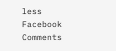less
Facebook Comments